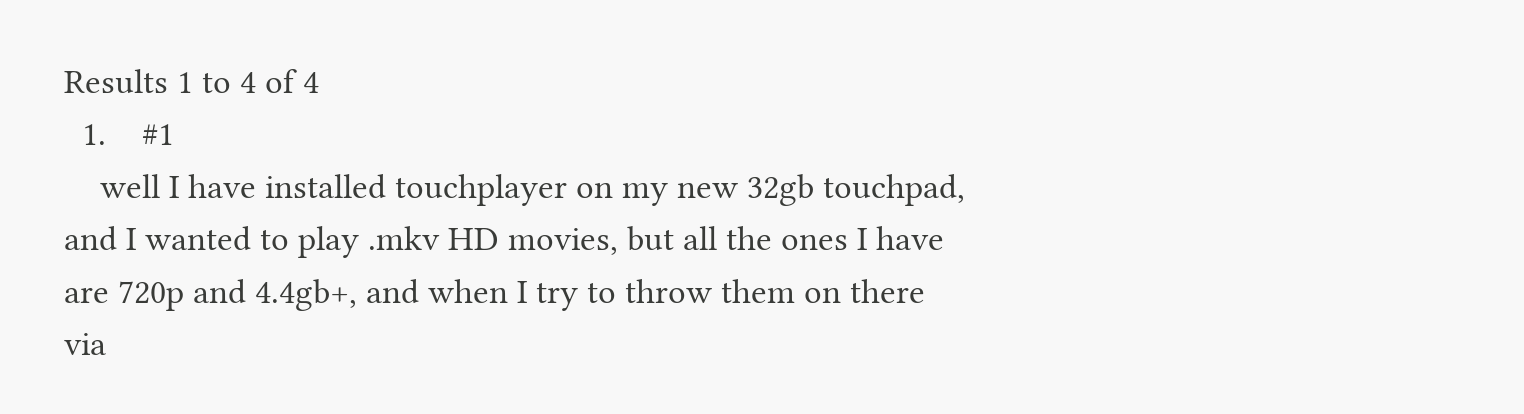Results 1 to 4 of 4
  1.    #1
    well I have installed touchplayer on my new 32gb touchpad, and I wanted to play .mkv HD movies, but all the ones I have are 720p and 4.4gb+, and when I try to throw them on there via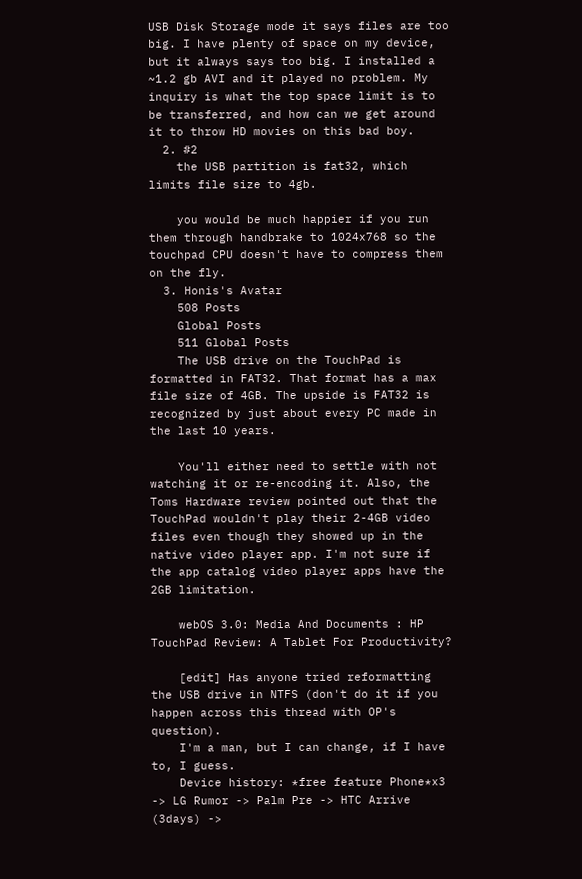USB Disk Storage mode it says files are too big. I have plenty of space on my device, but it always says too big. I installed a ~1.2 gb AVI and it played no problem. My inquiry is what the top space limit is to be transferred, and how can we get around it to throw HD movies on this bad boy.
  2. #2
    the USB partition is fat32, which limits file size to 4gb.

    you would be much happier if you run them through handbrake to 1024x768 so the touchpad CPU doesn't have to compress them on the fly.
  3. Honis's Avatar
    508 Posts
    Global Posts
    511 Global Posts
    The USB drive on the TouchPad is formatted in FAT32. That format has a max file size of 4GB. The upside is FAT32 is recognized by just about every PC made in the last 10 years.

    You'll either need to settle with not watching it or re-encoding it. Also, the Toms Hardware review pointed out that the TouchPad wouldn't play their 2-4GB video files even though they showed up in the native video player app. I'm not sure if the app catalog video player apps have the 2GB limitation.

    webOS 3.0: Media And Documents : HP TouchPad Review: A Tablet For Productivity?

    [edit] Has anyone tried reformatting the USB drive in NTFS (don't do it if you happen across this thread with OP's question).
    I'm a man, but I can change, if I have to, I guess.
    Device history: *free feature Phone*x3 -> LG Rumor -> Palm Pre -> HTC Arrive (3days) ->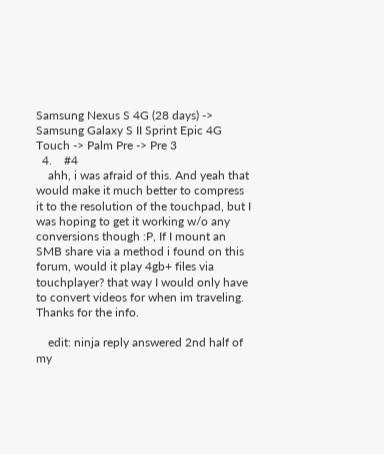Samsung Nexus S 4G (28 days) -> Samsung Galaxy S II Sprint Epic 4G Touch -> Palm Pre -> Pre 3
  4.    #4
    ahh, i was afraid of this. And yeah that would make it much better to compress it to the resolution of the touchpad, but I was hoping to get it working w/o any conversions though :P, If I mount an SMB share via a method i found on this forum, would it play 4gb+ files via touchplayer? that way I would only have to convert videos for when im traveling. Thanks for the info.

    edit: ninja reply answered 2nd half of my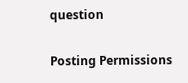question

Posting Permissions